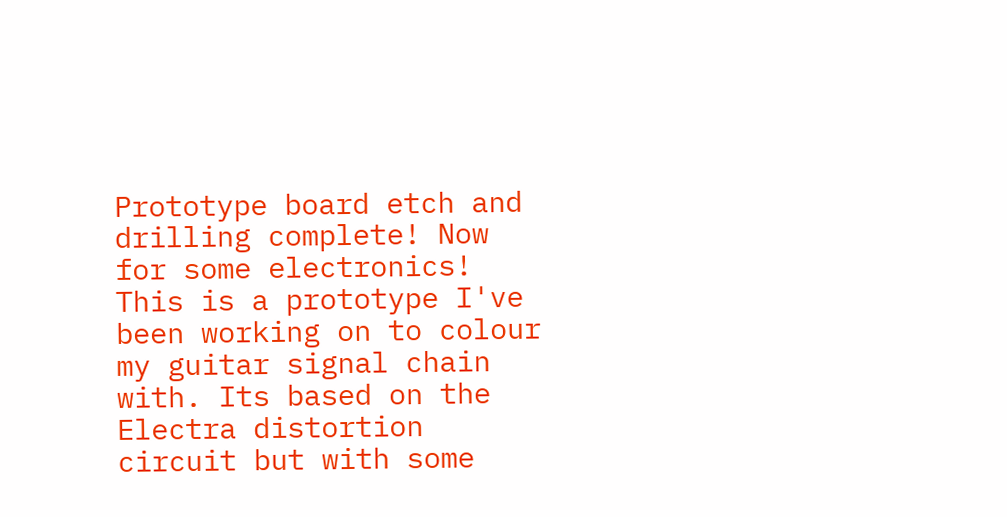Prototype board etch and drilling complete! Now for some electronics! This is a prototype I've been working on to colour my guitar signal chain with. Its based on the Electra distortion circuit but with some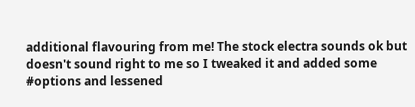additional flavouring from me! The stock electra sounds ok but doesn't sound right to me so I tweaked it and added some #options and lessened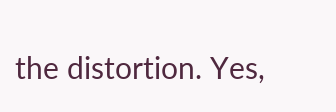the distortion. Yes,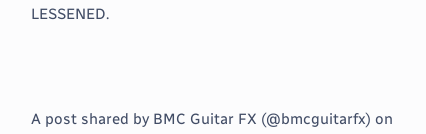LESSENED.




A post shared by BMC Guitar FX (@bmcguitarfx) on